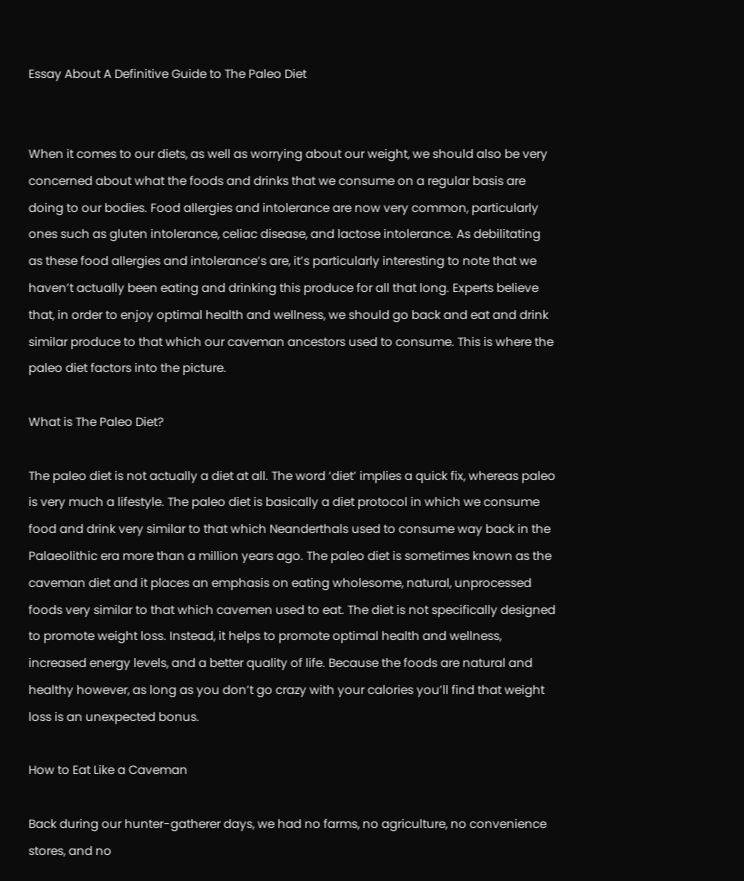Essay About A Definitive Guide to The Paleo Diet


When it comes to our diets, as well as worrying about our weight, we should also be very concerned about what the foods and drinks that we consume on a regular basis are doing to our bodies. Food allergies and intolerance are now very common, particularly ones such as gluten intolerance, celiac disease, and lactose intolerance. As debilitating as these food allergies and intolerance’s are, it’s particularly interesting to note that we haven’t actually been eating and drinking this produce for all that long. Experts believe that, in order to enjoy optimal health and wellness, we should go back and eat and drink similar produce to that which our caveman ancestors used to consume. This is where the paleo diet factors into the picture.

What is The Paleo Diet?

The paleo diet is not actually a diet at all. The word ‘diet’ implies a quick fix, whereas paleo is very much a lifestyle. The paleo diet is basically a diet protocol in which we consume food and drink very similar to that which Neanderthals used to consume way back in the Palaeolithic era more than a million years ago. The paleo diet is sometimes known as the caveman diet and it places an emphasis on eating wholesome, natural, unprocessed foods very similar to that which cavemen used to eat. The diet is not specifically designed to promote weight loss. Instead, it helps to promote optimal health and wellness, increased energy levels, and a better quality of life. Because the foods are natural and healthy however, as long as you don’t go crazy with your calories you’ll find that weight loss is an unexpected bonus.

How to Eat Like a Caveman

Back during our hunter-gatherer days, we had no farms, no agriculture, no convenience stores, and no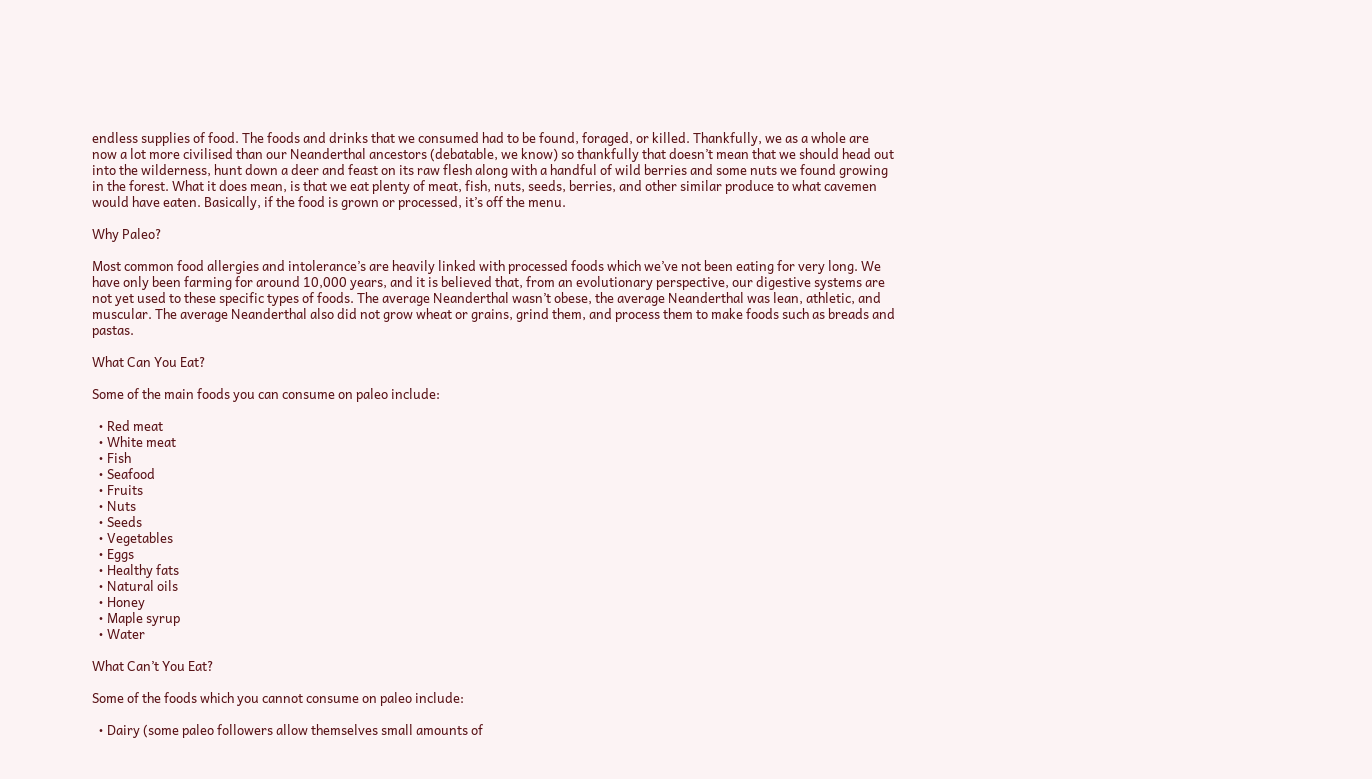endless supplies of food. The foods and drinks that we consumed had to be found, foraged, or killed. Thankfully, we as a whole are now a lot more civilised than our Neanderthal ancestors (debatable, we know) so thankfully that doesn’t mean that we should head out into the wilderness, hunt down a deer and feast on its raw flesh along with a handful of wild berries and some nuts we found growing in the forest. What it does mean, is that we eat plenty of meat, fish, nuts, seeds, berries, and other similar produce to what cavemen would have eaten. Basically, if the food is grown or processed, it’s off the menu.

Why Paleo?

Most common food allergies and intolerance’s are heavily linked with processed foods which we’ve not been eating for very long. We have only been farming for around 10,000 years, and it is believed that, from an evolutionary perspective, our digestive systems are not yet used to these specific types of foods. The average Neanderthal wasn’t obese, the average Neanderthal was lean, athletic, and muscular. The average Neanderthal also did not grow wheat or grains, grind them, and process them to make foods such as breads and pastas.

What Can You Eat?

Some of the main foods you can consume on paleo include:

  • Red meat
  • White meat
  • Fish
  • Seafood
  • Fruits
  • Nuts
  • Seeds
  • Vegetables
  • Eggs
  • Healthy fats
  • Natural oils
  • Honey
  • Maple syrup
  • Water

What Can’t You Eat?

Some of the foods which you cannot consume on paleo include:

  • Dairy (some paleo followers allow themselves small amounts of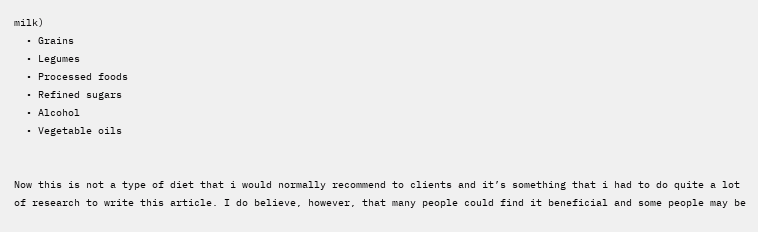milk)
  • Grains
  • Legumes
  • Processed foods
  • Refined sugars
  • Alcohol
  • Vegetable oils


Now this is not a type of diet that i would normally recommend to clients and it’s something that i had to do quite a lot of research to write this article. I do believe, however, that many people could find it beneficial and some people may be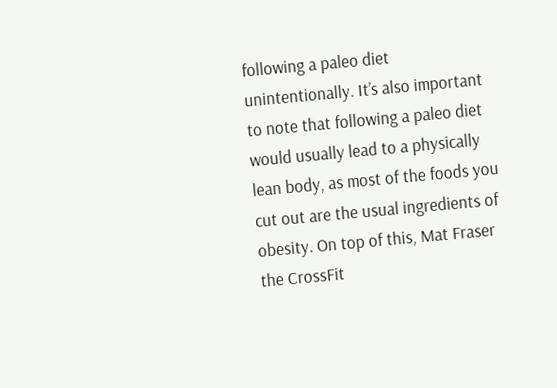following a paleo diet unintentionally. It’s also important to note that following a paleo diet would usually lead to a physically lean body, as most of the foods you cut out are the usual ingredients of obesity. On top of this, Mat Fraser the CrossFit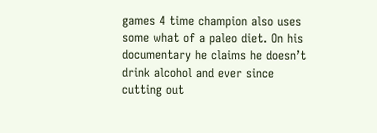games 4 time champion also uses some what of a paleo diet. On his documentary he claims he doesn’t drink alcohol and ever since cutting out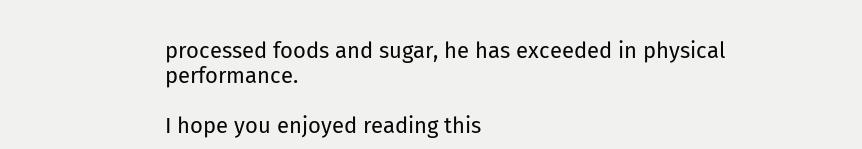processed foods and sugar, he has exceeded in physical performance.

I hope you enjoyed reading this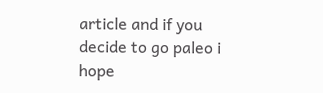article and if you decide to go paleo i hope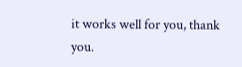it works well for you, thank you.